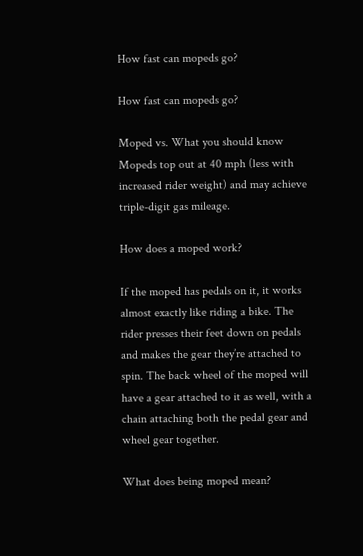How fast can mopeds go?

How fast can mopeds go?

Moped vs. What you should know Mopeds top out at 40 mph (less with increased rider weight) and may achieve triple-digit gas mileage.

How does a moped work?

If the moped has pedals on it, it works almost exactly like riding a bike. The rider presses their feet down on pedals and makes the gear they’re attached to spin. The back wheel of the moped will have a gear attached to it as well, with a chain attaching both the pedal gear and wheel gear together.

What does being moped mean?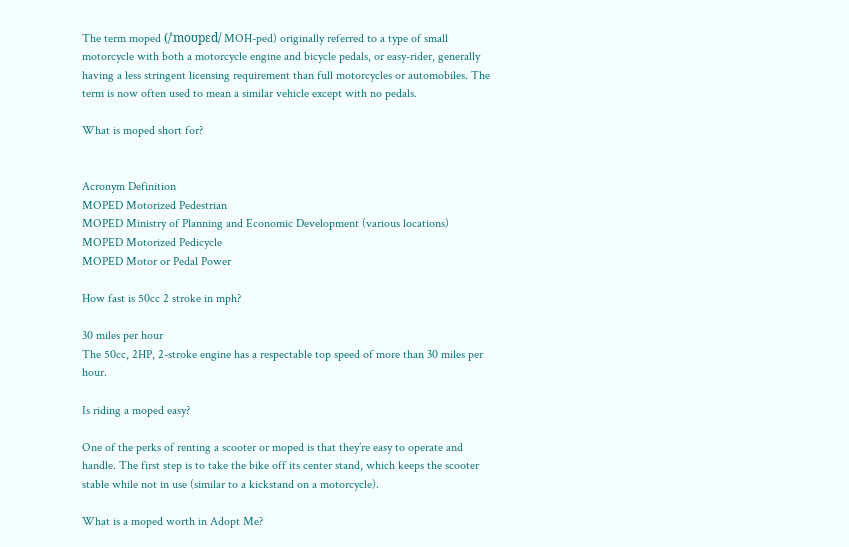The term moped (/ˈmoʊpɛd/ MOH-ped) originally referred to a type of small motorcycle with both a motorcycle engine and bicycle pedals, or easy-rider, generally having a less stringent licensing requirement than full motorcycles or automobiles. The term is now often used to mean a similar vehicle except with no pedals.

What is moped short for?


Acronym Definition
MOPED Motorized Pedestrian
MOPED Ministry of Planning and Economic Development (various locations)
MOPED Motorized Pedicycle
MOPED Motor or Pedal Power

How fast is 50cc 2 stroke in mph?

30 miles per hour
The 50cc, 2HP, 2-stroke engine has a respectable top speed of more than 30 miles per hour.

Is riding a moped easy?

One of the perks of renting a scooter or moped is that they’re easy to operate and handle. The first step is to take the bike off its center stand, which keeps the scooter stable while not in use (similar to a kickstand on a motorcycle).

What is a moped worth in Adopt Me?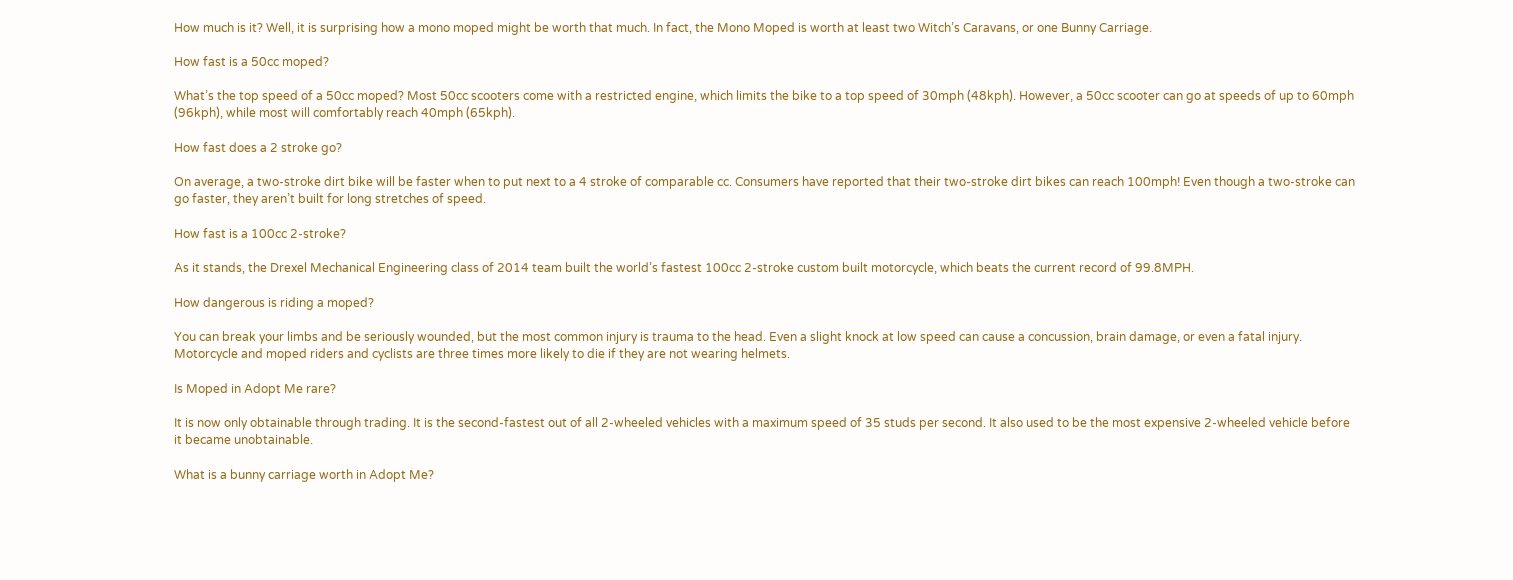How much is it? Well, it is surprising how a mono moped might be worth that much. In fact, the Mono Moped is worth at least two Witch’s Caravans, or one Bunny Carriage.

How fast is a 50cc moped?

What’s the top speed of a 50cc moped? Most 50cc scooters come with a restricted engine, which limits the bike to a top speed of 30mph (48kph). However, a 50cc scooter can go at speeds of up to 60mph (96kph), while most will comfortably reach 40mph (65kph).

How fast does a 2 stroke go?

On average, a two-stroke dirt bike will be faster when to put next to a 4 stroke of comparable cc. Consumers have reported that their two-stroke dirt bikes can reach 100mph! Even though a two-stroke can go faster, they aren’t built for long stretches of speed.

How fast is a 100cc 2-stroke?

As it stands, the Drexel Mechanical Engineering class of 2014 team built the world’s fastest 100cc 2-stroke custom built motorcycle, which beats the current record of 99.8MPH.

How dangerous is riding a moped?

You can break your limbs and be seriously wounded, but the most common injury is trauma to the head. Even a slight knock at low speed can cause a concussion, brain damage, or even a fatal injury. Motorcycle and moped riders and cyclists are three times more likely to die if they are not wearing helmets.

Is Moped in Adopt Me rare?

It is now only obtainable through trading. It is the second-fastest out of all 2-wheeled vehicles with a maximum speed of 35 studs per second. It also used to be the most expensive 2-wheeled vehicle before it became unobtainable.

What is a bunny carriage worth in Adopt Me?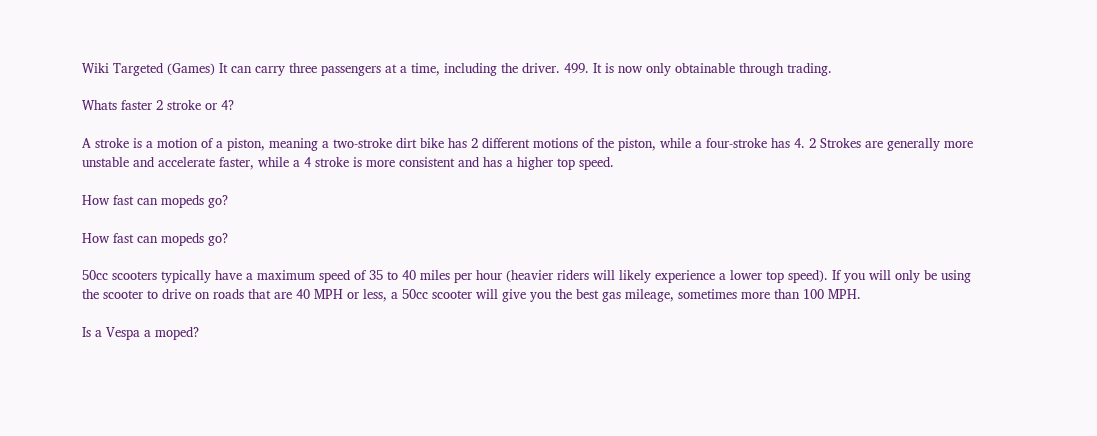Wiki Targeted (Games) It can carry three passengers at a time, including the driver. 499. It is now only obtainable through trading.

Whats faster 2 stroke or 4?

A stroke is a motion of a piston, meaning a two-stroke dirt bike has 2 different motions of the piston, while a four-stroke has 4. 2 Strokes are generally more unstable and accelerate faster, while a 4 stroke is more consistent and has a higher top speed.

How fast can mopeds go?

How fast can mopeds go?

50cc scooters typically have a maximum speed of 35 to 40 miles per hour (heavier riders will likely experience a lower top speed). If you will only be using the scooter to drive on roads that are 40 MPH or less, a 50cc scooter will give you the best gas mileage, sometimes more than 100 MPH.

Is a Vespa a moped?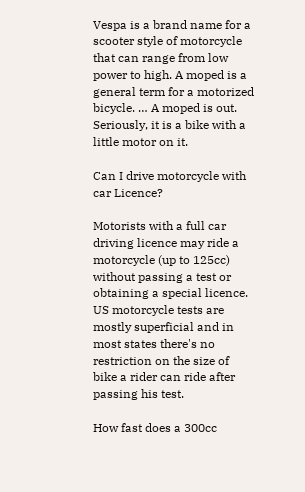Vespa is a brand name for a scooter style of motorcycle that can range from low power to high. A moped is a general term for a motorized bicycle. … A moped is out. Seriously, it is a bike with a little motor on it.

Can I drive motorcycle with car Licence?

Motorists with a full car driving licence may ride a motorcycle (up to 125cc) without passing a test or obtaining a special licence. US motorcycle tests are mostly superficial and in most states there's no restriction on the size of bike a rider can ride after passing his test.

How fast does a 300cc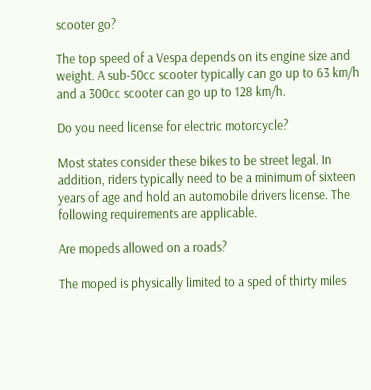scooter go?

The top speed of a Vespa depends on its engine size and weight. A sub-50cc scooter typically can go up to 63 km/h and a 300cc scooter can go up to 128 km/h.

Do you need license for electric motorcycle?

Most states consider these bikes to be street legal. In addition, riders typically need to be a minimum of sixteen years of age and hold an automobile drivers license. The following requirements are applicable.

Are mopeds allowed on a roads?

The moped is physically limited to a sped of thirty miles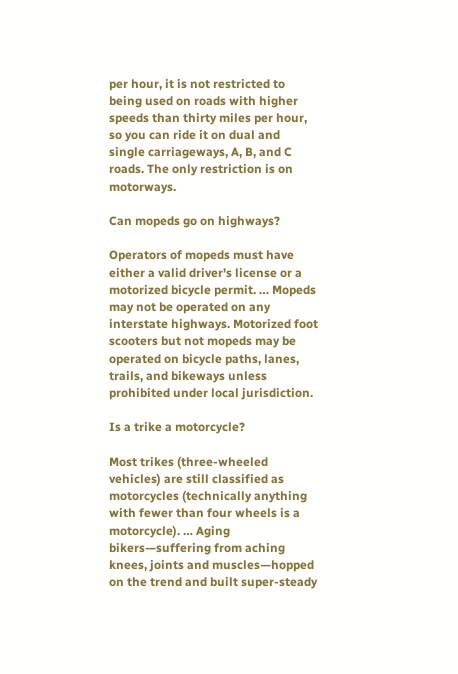per hour, it is not restricted to being used on roads with higher speeds than thirty miles per hour, so you can ride it on dual and single carriageways, A, B, and C roads. The only restriction is on motorways.

Can mopeds go on highways?

Operators of mopeds must have either a valid driver's license or a motorized bicycle permit. … Mopeds may not be operated on any interstate highways. Motorized foot scooters but not mopeds may be operated on bicycle paths, lanes, trails, and bikeways unless prohibited under local jurisdiction.

Is a trike a motorcycle?

Most trikes (three-wheeled vehicles) are still classified as motorcycles (technically anything with fewer than four wheels is a motorcycle). … Aging bikers—suffering from aching knees, joints and muscles—hopped on the trend and built super-steady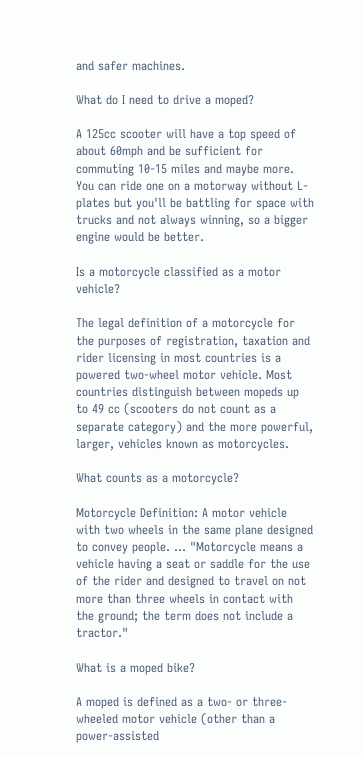and safer machines.

What do I need to drive a moped?

A 125cc scooter will have a top speed of about 60mph and be sufficient for commuting 10-15 miles and maybe more. You can ride one on a motorway without L-plates but you'll be battling for space with trucks and not always winning, so a bigger engine would be better.

Is a motorcycle classified as a motor vehicle?

The legal definition of a motorcycle for the purposes of registration, taxation and rider licensing in most countries is a powered two-wheel motor vehicle. Most countries distinguish between mopeds up to 49 cc (scooters do not count as a separate category) and the more powerful, larger, vehicles known as motorcycles.

What counts as a motorcycle?

Motorcycle Definition: A motor vehicle with two wheels in the same plane designed to convey people. … "Motorcycle means a vehicle having a seat or saddle for the use of the rider and designed to travel on not more than three wheels in contact with the ground; the term does not include a tractor."

What is a moped bike?

A moped is defined as a two- or three-wheeled motor vehicle (other than a power-assisted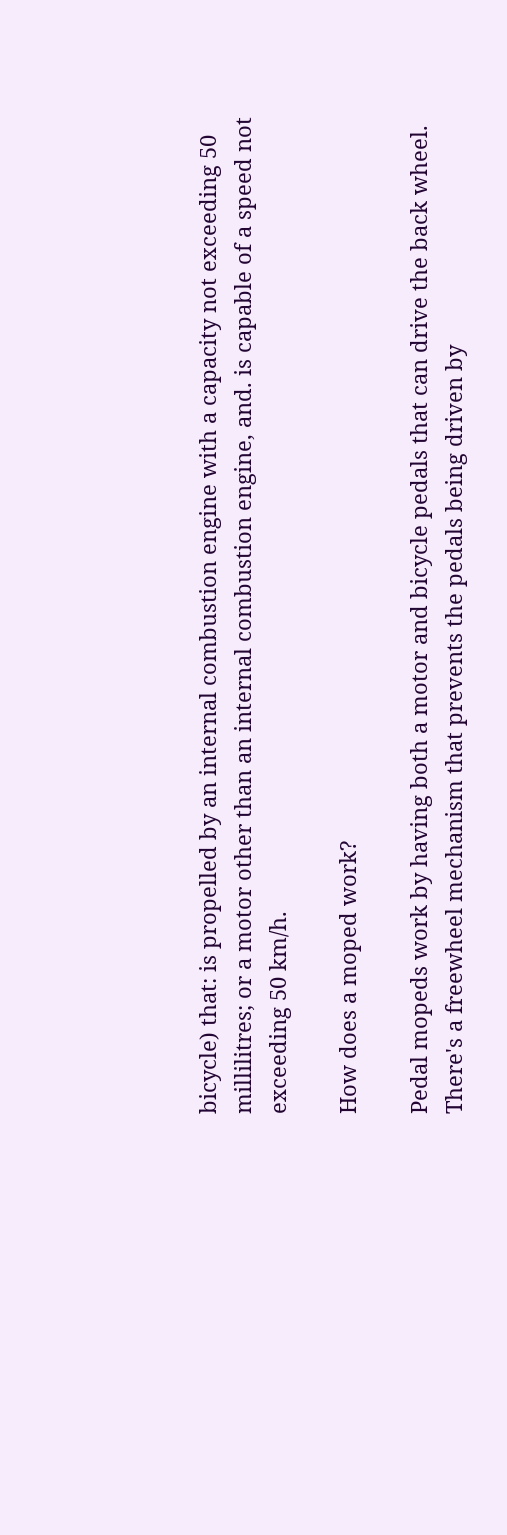bicycle) that: is propelled by an internal combustion engine with a capacity not exceeding 50 millilitres; or a motor other than an internal combustion engine, and. is capable of a speed not exceeding 50 km/h.

How does a moped work?

Pedal mopeds work by having both a motor and bicycle pedals that can drive the back wheel. There's a freewheel mechanism that prevents the pedals being driven by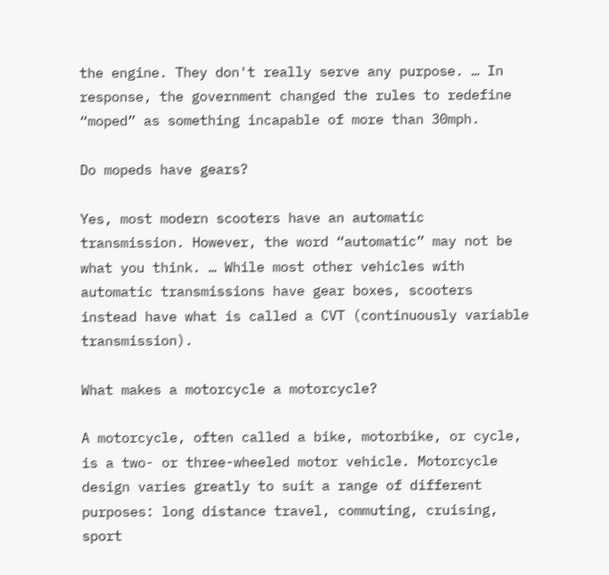the engine. They don't really serve any purpose. … In response, the government changed the rules to redefine “moped” as something incapable of more than 30mph.

Do mopeds have gears?

Yes, most modern scooters have an automatic transmission. However, the word “automatic” may not be what you think. … While most other vehicles with automatic transmissions have gear boxes, scooters instead have what is called a CVT (continuously variable transmission).

What makes a motorcycle a motorcycle?

A motorcycle, often called a bike, motorbike, or cycle, is a two- or three-wheeled motor vehicle. Motorcycle design varies greatly to suit a range of different purposes: long distance travel, commuting, cruising, sport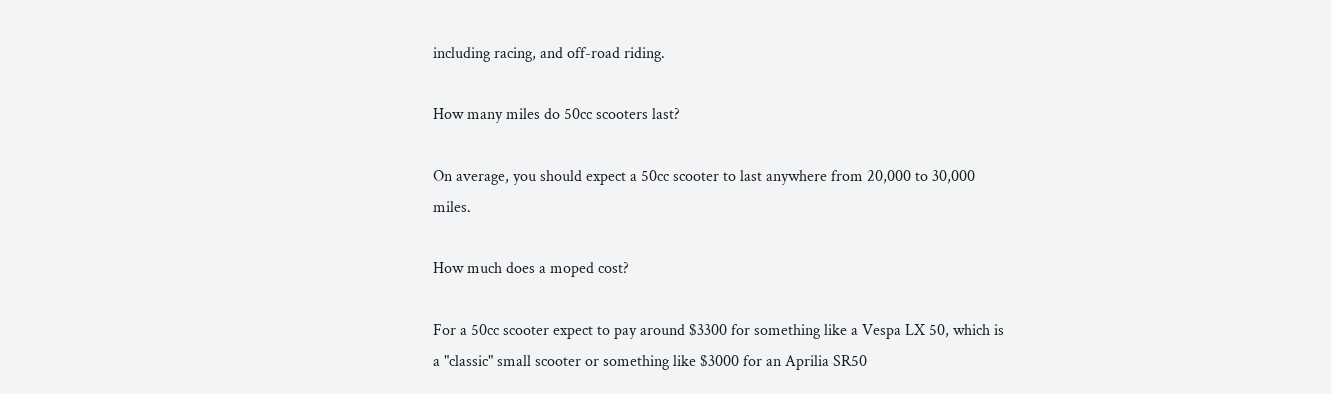including racing, and off-road riding.

How many miles do 50cc scooters last?

On average, you should expect a 50cc scooter to last anywhere from 20,000 to 30,000 miles.

How much does a moped cost?

For a 50cc scooter expect to pay around $3300 for something like a Vespa LX 50, which is a "classic" small scooter or something like $3000 for an Aprilia SR50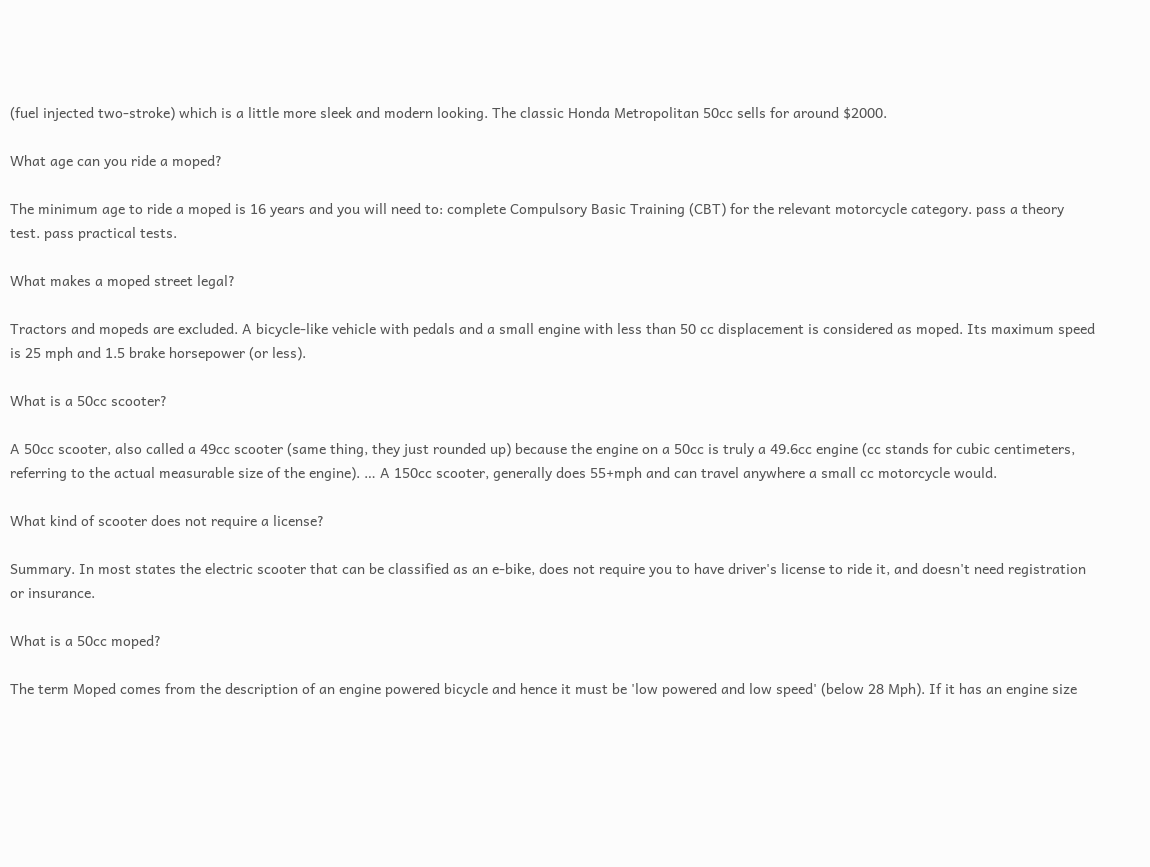(fuel injected two-stroke) which is a little more sleek and modern looking. The classic Honda Metropolitan 50cc sells for around $2000.

What age can you ride a moped?

The minimum age to ride a moped is 16 years and you will need to: complete Compulsory Basic Training (CBT) for the relevant motorcycle category. pass a theory test. pass practical tests.

What makes a moped street legal?

Tractors and mopeds are excluded. A bicycle-like vehicle with pedals and a small engine with less than 50 cc displacement is considered as moped. Its maximum speed is 25 mph and 1.5 brake horsepower (or less).

What is a 50cc scooter?

A 50cc scooter, also called a 49cc scooter (same thing, they just rounded up) because the engine on a 50cc is truly a 49.6cc engine (cc stands for cubic centimeters, referring to the actual measurable size of the engine). … A 150cc scooter, generally does 55+mph and can travel anywhere a small cc motorcycle would.

What kind of scooter does not require a license?

Summary. In most states the electric scooter that can be classified as an e-bike, does not require you to have driver's license to ride it, and doesn't need registration or insurance.

What is a 50cc moped?

The term Moped comes from the description of an engine powered bicycle and hence it must be 'low powered and low speed' (below 28 Mph). If it has an engine size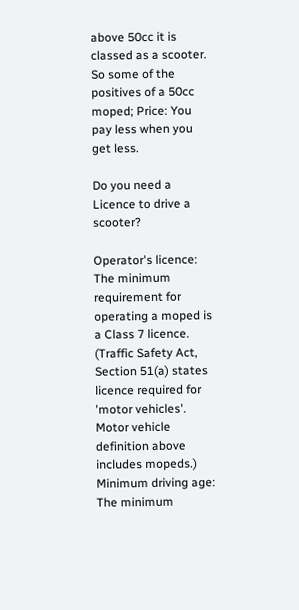above 50cc it is classed as a scooter. So some of the positives of a 50cc moped; Price: You pay less when you get less.

Do you need a Licence to drive a scooter?

Operator's licence: The minimum requirement for operating a moped is a Class 7 licence. (Traffic Safety Act, Section 51(a) states licence required for 'motor vehicles'. Motor vehicle definition above includes mopeds.) Minimum driving age: The minimum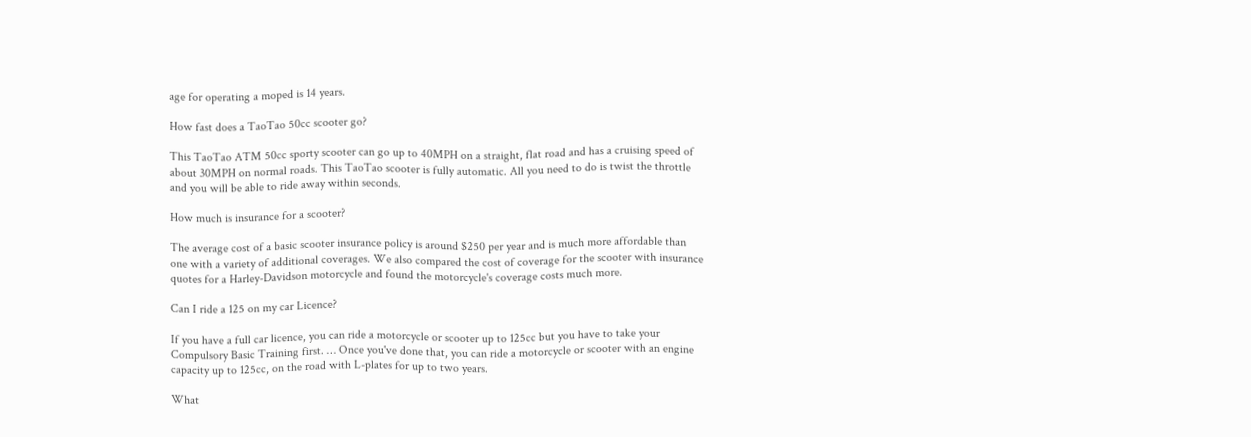age for operating a moped is 14 years.

How fast does a TaoTao 50cc scooter go?

This TaoTao ATM 50cc sporty scooter can go up to 40MPH on a straight, flat road and has a cruising speed of about 30MPH on normal roads. This TaoTao scooter is fully automatic. All you need to do is twist the throttle and you will be able to ride away within seconds.

How much is insurance for a scooter?

The average cost of a basic scooter insurance policy is around $250 per year and is much more affordable than one with a variety of additional coverages. We also compared the cost of coverage for the scooter with insurance quotes for a Harley-Davidson motorcycle and found the motorcycle's coverage costs much more.

Can I ride a 125 on my car Licence?

If you have a full car licence, you can ride a motorcycle or scooter up to 125cc but you have to take your Compulsory Basic Training first. … Once you've done that, you can ride a motorcycle or scooter with an engine capacity up to 125cc, on the road with L-plates for up to two years.

What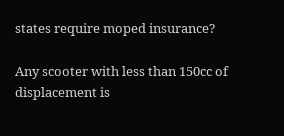states require moped insurance?

Any scooter with less than 150cc of displacement is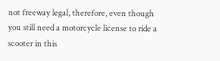not freeway legal, therefore, even though you still need a motorcycle license to ride a scooter in this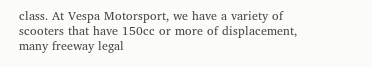class. At Vespa Motorsport, we have a variety of scooters that have 150cc or more of displacement, many freeway legal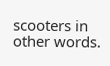scooters in other words.